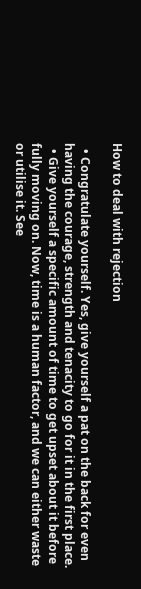How to deal with rejection

  • Congratulate yourself. Yes, give yourself a pat on the back for even having the courage, strength and tenacity to go for it in the first place.
  • Give yourself a specific amount of time to get upset about it before fully moving on. Now, time is a human factor, and we can either waste or utilise it. See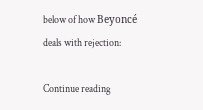below of how Beyoncé deals with rejection:

Continue reading